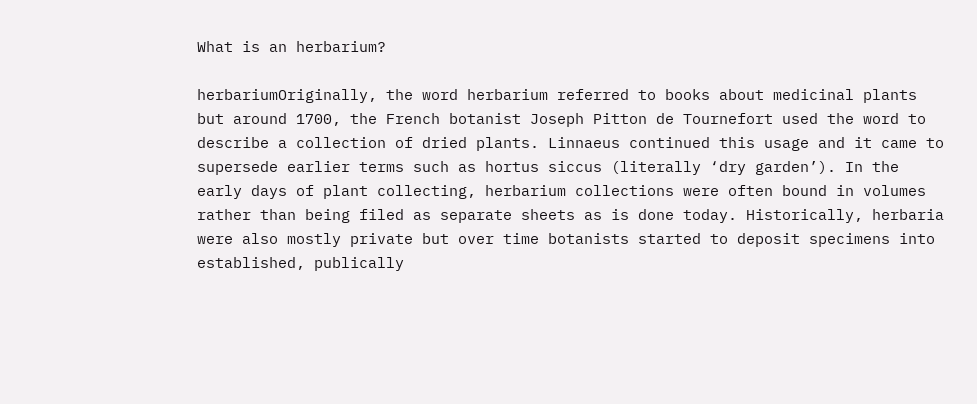What is an herbarium?

herbariumOriginally, the word herbarium referred to books about medicinal plants but around 1700, the French botanist Joseph Pitton de Tournefort used the word to describe a collection of dried plants. Linnaeus continued this usage and it came to supersede earlier terms such as hortus siccus (literally ‘dry garden’). In the early days of plant collecting, herbarium collections were often bound in volumes rather than being filed as separate sheets as is done today. Historically, herbaria were also mostly private but over time botanists started to deposit specimens into established, publically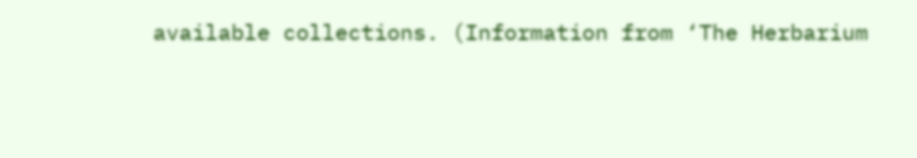available collections. (Information from ‘The Herbarium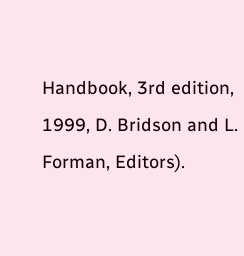Handbook, 3rd edition, 1999, D. Bridson and L. Forman, Editors).